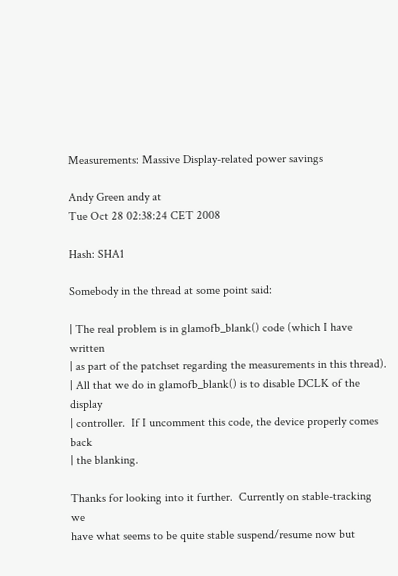Measurements: Massive Display-related power savings

Andy Green andy at
Tue Oct 28 02:38:24 CET 2008

Hash: SHA1

Somebody in the thread at some point said:

| The real problem is in glamofb_blank() code (which I have written
| as part of the patchset regarding the measurements in this thread).
| All that we do in glamofb_blank() is to disable DCLK of the display
| controller.  If I uncomment this code, the device properly comes back
| the blanking.

Thanks for looking into it further.  Currently on stable-tracking we
have what seems to be quite stable suspend/resume now but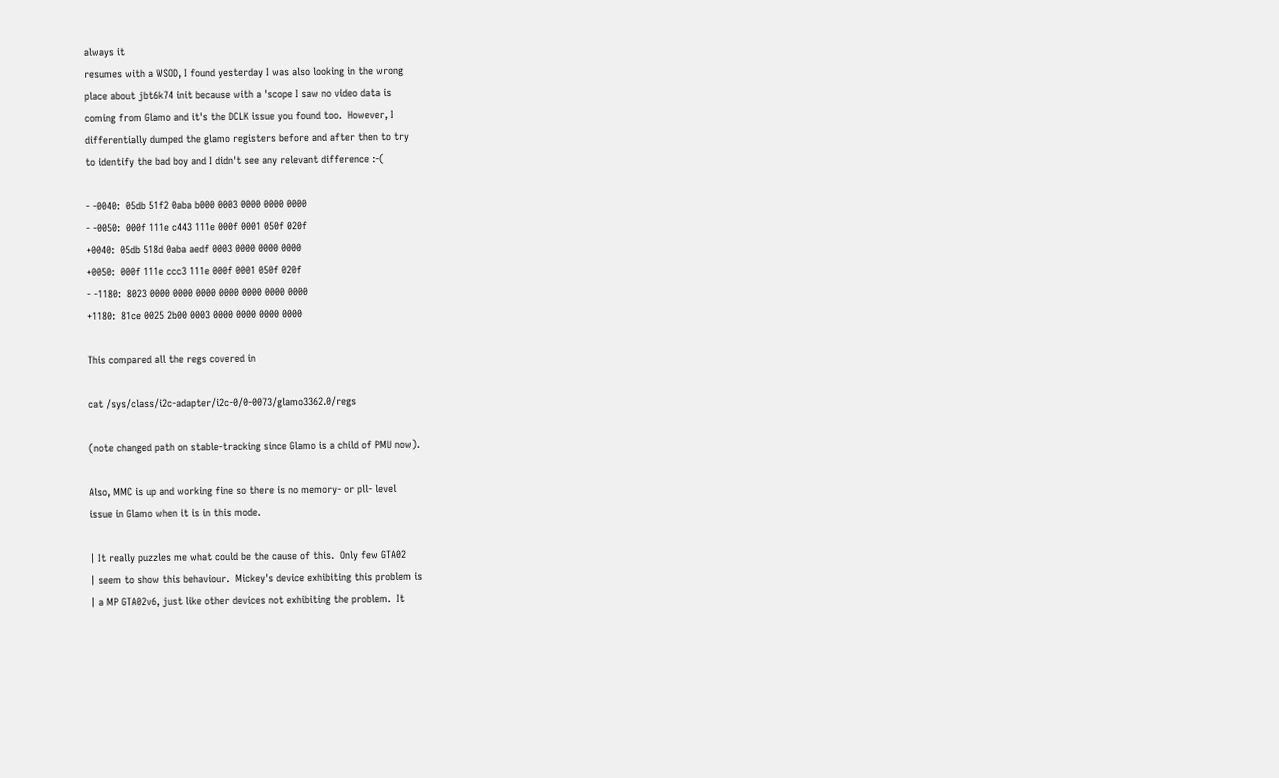always it
resumes with a WSOD, I found yesterday I was also looking in the wrong
place about jbt6k74 init because with a 'scope I saw no video data is
coming from Glamo and it's the DCLK issue you found too.  However, I
differentially dumped the glamo registers before and after then to try
to identify the bad boy and I didn't see any relevant difference :-(

- -0040:  05db 51f2 0aba b000 0003 0000 0000 0000
- -0050:  000f 111e c443 111e 000f 0001 050f 020f
+0040:  05db 518d 0aba aedf 0003 0000 0000 0000
+0050:  000f 111e ccc3 111e 000f 0001 050f 020f
- -1180:  8023 0000 0000 0000 0000 0000 0000 0000
+1180:  81ce 0025 2b00 0003 0000 0000 0000 0000

This compared all the regs covered in

cat /sys/class/i2c-adapter/i2c-0/0-0073/glamo3362.0/regs

(note changed path on stable-tracking since Glamo is a child of PMU now).

Also, MMC is up and working fine so there is no memory- or pll- level
issue in Glamo when it is in this mode.

| It really puzzles me what could be the cause of this.  Only few GTA02
| seem to show this behaviour.  Mickey's device exhibiting this problem is
| a MP GTA02v6, just like other devices not exhibiting the problem.  It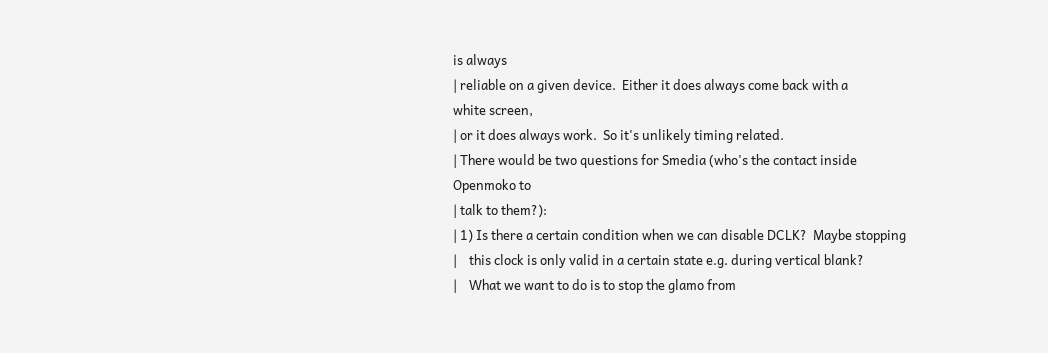is always
| reliable on a given device.  Either it does always come back with a
white screen,
| or it does always work.  So it's unlikely timing related.
| There would be two questions for Smedia (who's the contact inside
Openmoko to
| talk to them?):
| 1) Is there a certain condition when we can disable DCLK?  Maybe stopping
|    this clock is only valid in a certain state e.g. during vertical blank?
|    What we want to do is to stop the glamo from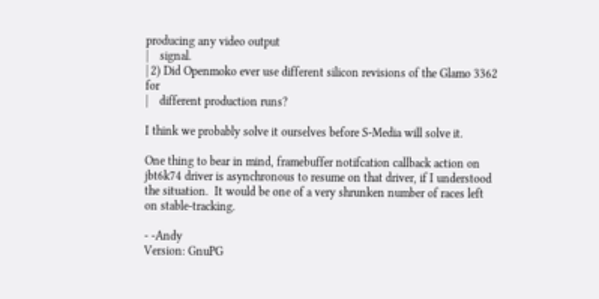producing any video output
|    signal.
| 2) Did Openmoko ever use different silicon revisions of the Glamo 3362 for
|    different production runs?

I think we probably solve it ourselves before S-Media will solve it.

One thing to bear in mind, framebuffer notifcation callback action on
jbt6k74 driver is asynchronous to resume on that driver, if I understood
the situation.  It would be one of a very shrunken number of races left
on stable-tracking.

- -Andy
Version: GnuPG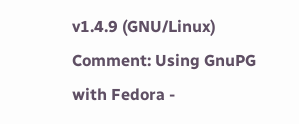v1.4.9 (GNU/Linux)
Comment: Using GnuPG with Fedora -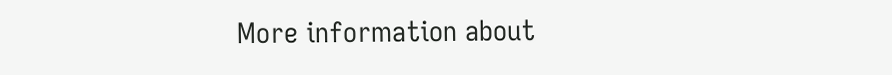More information about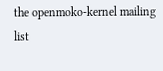the openmoko-kernel mailing list